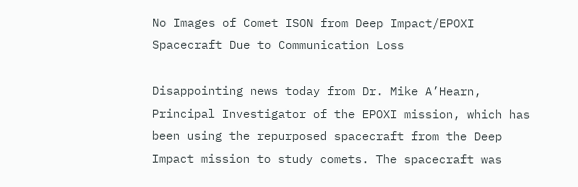No Images of Comet ISON from Deep Impact/EPOXI Spacecraft Due to Communication Loss

Disappointing news today from Dr. Mike A’Hearn, Principal Investigator of the EPOXI mission, which has been using the repurposed spacecraft from the Deep Impact mission to study comets. The spacecraft was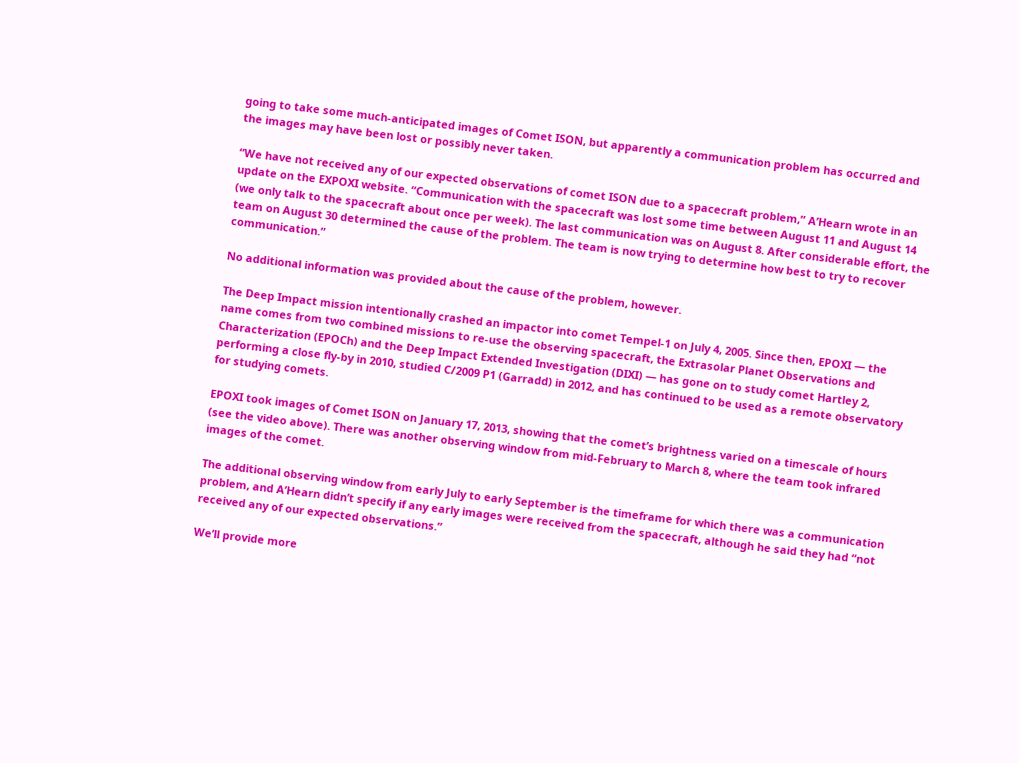going to take some much-anticipated images of Comet ISON, but apparently a communication problem has occurred and the images may have been lost or possibly never taken.

“We have not received any of our expected observations of comet ISON due to a spacecraft problem,” A’Hearn wrote in an update on the EXPOXI website. “Communication with the spacecraft was lost some time between August 11 and August 14 (we only talk to the spacecraft about once per week). The last communication was on August 8. After considerable effort, the team on August 30 determined the cause of the problem. The team is now trying to determine how best to try to recover communication.”

No additional information was provided about the cause of the problem, however.

The Deep Impact mission intentionally crashed an impactor into comet Tempel-1 on July 4, 2005. Since then, EPOXI — the name comes from two combined missions to re-use the observing spacecraft, the Extrasolar Planet Observations and Characterization (EPOCh) and the Deep Impact Extended Investigation (DIXI) — has gone on to study comet Hartley 2, performing a close fly-by in 2010, studied C/2009 P1 (Garradd) in 2012, and has continued to be used as a remote observatory for studying comets.

EPOXI took images of Comet ISON on January 17, 2013, showing that the comet’s brightness varied on a timescale of hours (see the video above). There was another observing window from mid-February to March 8, where the team took infrared images of the comet.

The additional observing window from early July to early September is the timeframe for which there was a communication problem, and A’Hearn didn’t specify if any early images were received from the spacecraft, although he said they had “not received any of our expected observations.”

We’ll provide more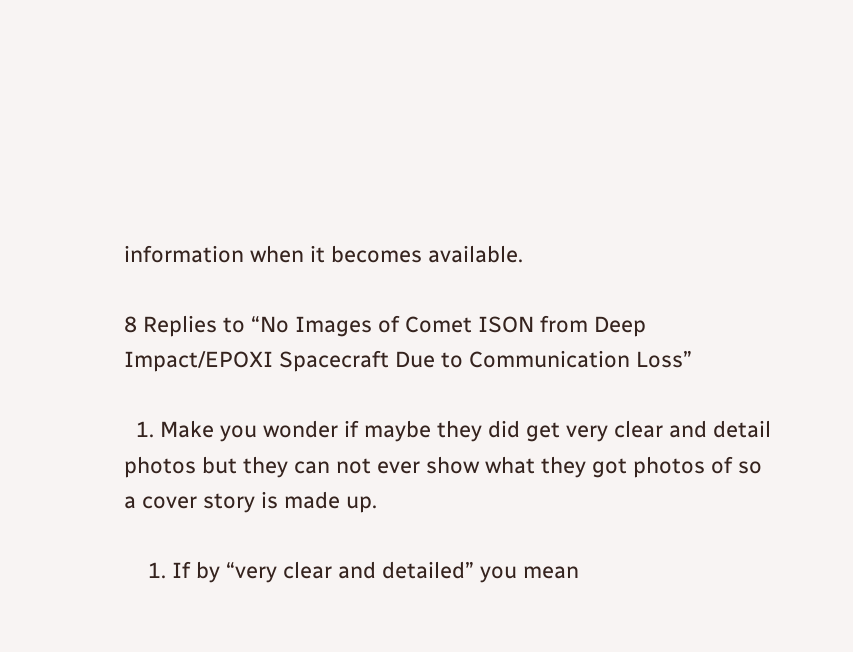information when it becomes available.

8 Replies to “No Images of Comet ISON from Deep Impact/EPOXI Spacecraft Due to Communication Loss”

  1. Make you wonder if maybe they did get very clear and detail photos but they can not ever show what they got photos of so a cover story is made up.

    1. If by “very clear and detailed” you mean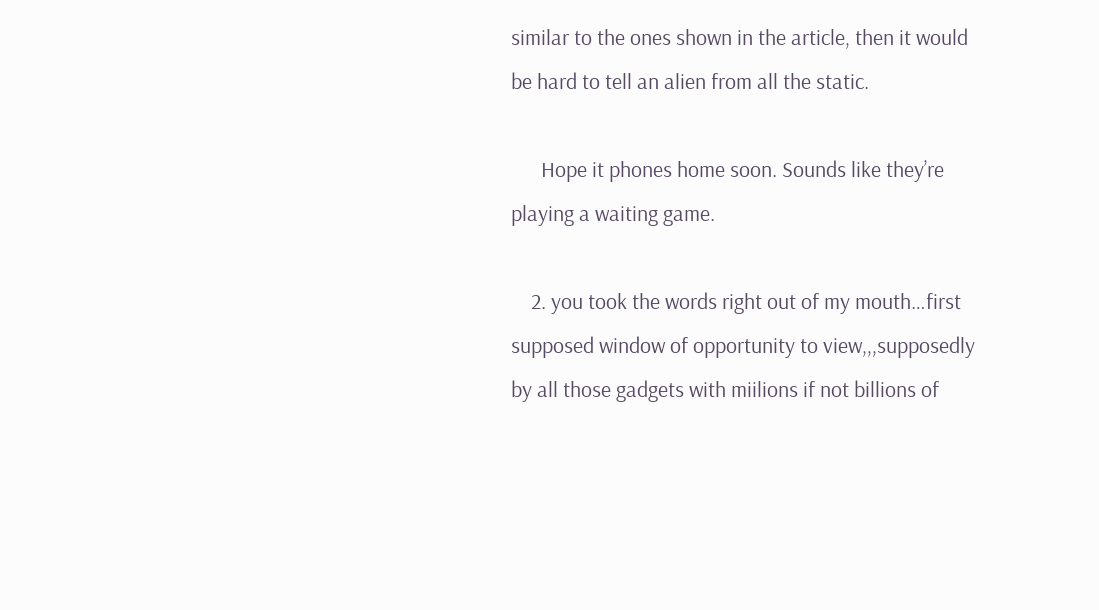similar to the ones shown in the article, then it would be hard to tell an alien from all the static.

      Hope it phones home soon. Sounds like they’re playing a waiting game.

    2. you took the words right out of my mouth…first supposed window of opportunity to view,,,supposedly by all those gadgets with miilions if not billions of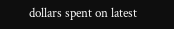dollars spent on latest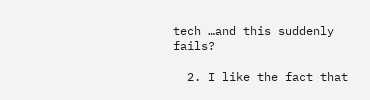tech …and this suddenly fails?

  2. I like the fact that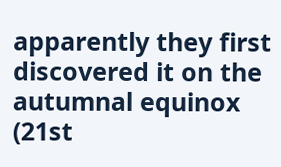apparently they first discovered it on the autumnal equinox (21st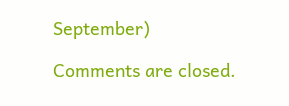September)

Comments are closed.